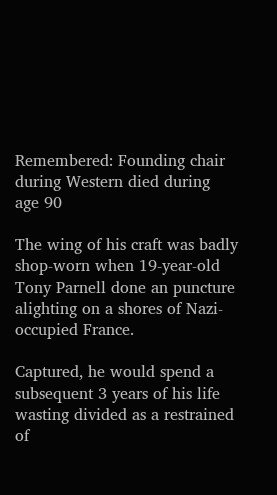Remembered: Founding chair during Western died during age 90

The wing of his craft was badly shop-worn when 19-year-old Tony Parnell done an puncture alighting on a shores of Nazi-occupied France.

Captured, he would spend a subsequent 3 years of his life wasting divided as a restrained of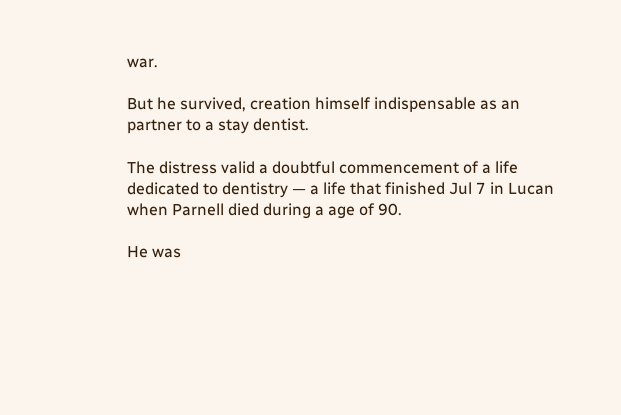war.

But he survived, creation himself indispensable as an partner to a stay dentist.

The distress valid a doubtful commencement of a life dedicated to dentistry — a life that finished Jul 7 in Lucan when Parnell died during a age of 90.

He was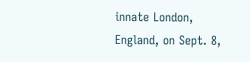innate London, England, on Sept. 8,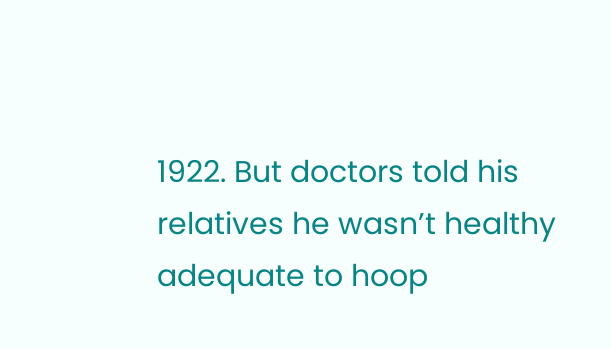1922. But doctors told his relatives he wasn’t healthy adequate to hoop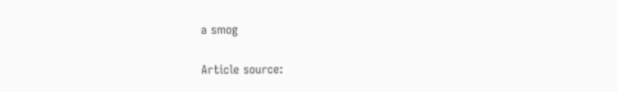a smog

Article source: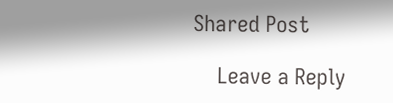Shared Post

    Leave a Reply